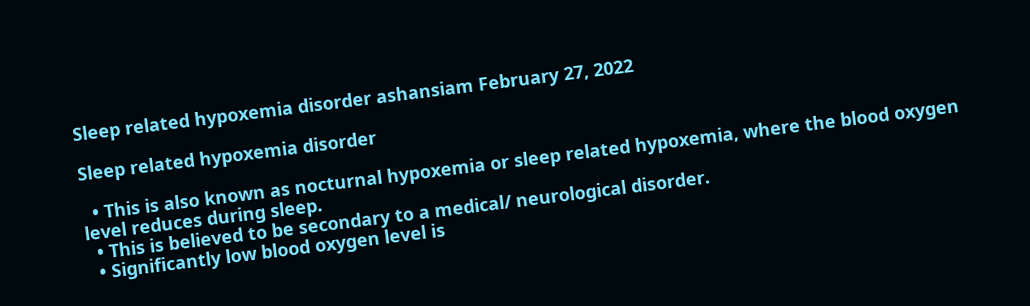Sleep related hypoxemia disorder ashansiam February 27, 2022

Sleep related hypoxemia disorder

  • This is also known as nocturnal hypoxemia or sleep related hypoxemia, where the blood oxygen level reduces during sleep.
  • This is believed to be secondary to a medical/ neurological disorder.
  • Significantly low blood oxygen level is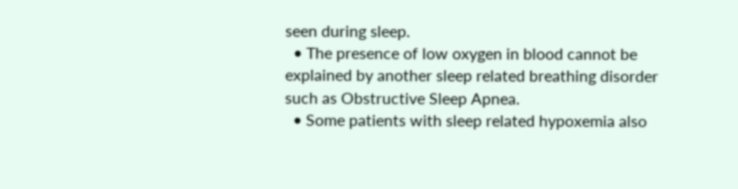seen during sleep.
  • The presence of low oxygen in blood cannot be explained by another sleep related breathing disorder such as Obstructive Sleep Apnea.
  • Some patients with sleep related hypoxemia also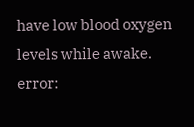have low blood oxygen levels while awake.
error: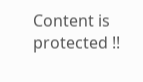Content is protected !!